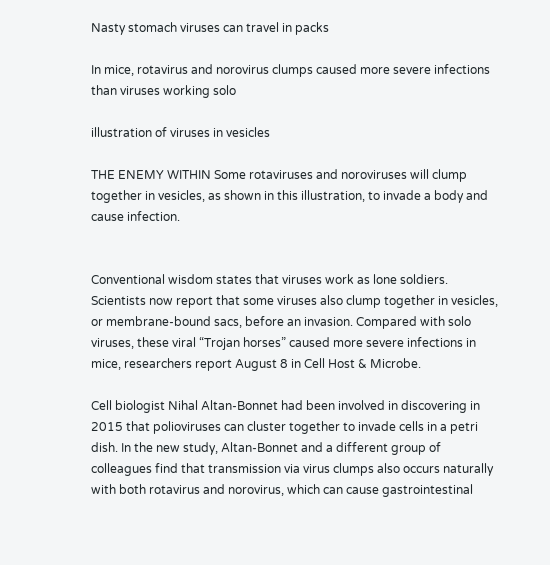Nasty stomach viruses can travel in packs

In mice, rotavirus and norovirus clumps caused more severe infections than viruses working solo

illustration of viruses in vesicles

THE ENEMY WITHIN Some rotaviruses and noroviruses will clump together in vesicles, as shown in this illustration, to invade a body and cause infection.


Conventional wisdom states that viruses work as lone soldiers. Scientists now report that some viruses also clump together in vesicles, or membrane-bound sacs, before an invasion. Compared with solo viruses, these viral “Trojan horses” caused more severe infections in mice, researchers report August 8 in Cell Host & Microbe.

Cell biologist Nihal Altan-Bonnet had been involved in discovering in 2015 that polioviruses can cluster together to invade cells in a petri dish. In the new study, Altan-Bonnet and a different group of colleagues find that transmission via virus clumps also occurs naturally with both rotavirus and norovirus, which can cause gastrointestinal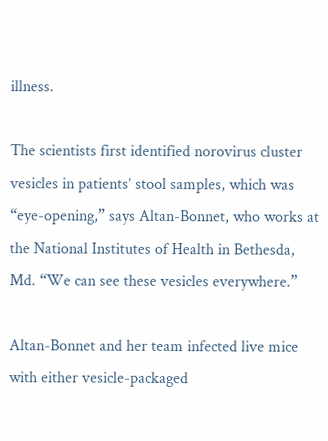illness.

The scientists first identified norovirus cluster vesicles in patients’ stool samples, which was “eye-opening,” says Altan-Bonnet, who works at the National Institutes of Health in Bethesda, Md. “We can see these vesicles everywhere.”

Altan-Bonnet and her team infected live mice with either vesicle-packaged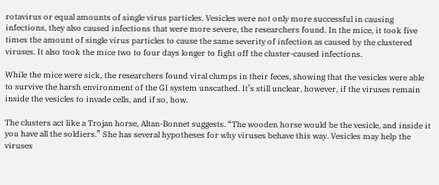rotavirus or equal amounts of single virus particles. Vesicles were not only more successful in causing infections, they also caused infections that were more severe, the researchers found. In the mice, it took five times the amount of single virus particles to cause the same severity of infection as caused by the clustered viruses. It also took the mice two to four days longer to fight off the cluster-caused infections.

While the mice were sick, the researchers found viral clumps in their feces, showing that the vesicles were able to survive the harsh environment of the GI system unscathed. It’s still unclear, however, if the viruses remain inside the vesicles to invade cells, and if so, how.

The clusters act like a Trojan horse, Altan-Bonnet suggests. “The wooden horse would be the vesicle, and inside it you have all the soldiers.” She has several hypotheses for why viruses behave this way. Vesicles may help the viruses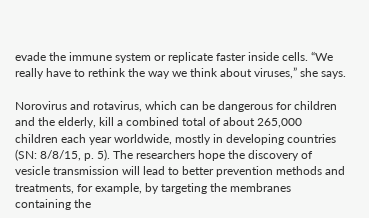evade the immune system or replicate faster inside cells. “We really have to rethink the way we think about viruses,” she says.

Norovirus and rotavirus, which can be dangerous for children and the elderly, kill a combined total of about 265,000 children each year worldwide, mostly in developing countries (SN: 8/8/15, p. 5). The researchers hope the discovery of vesicle transmission will lead to better prevention methods and treatments, for example, by targeting the membranes containing the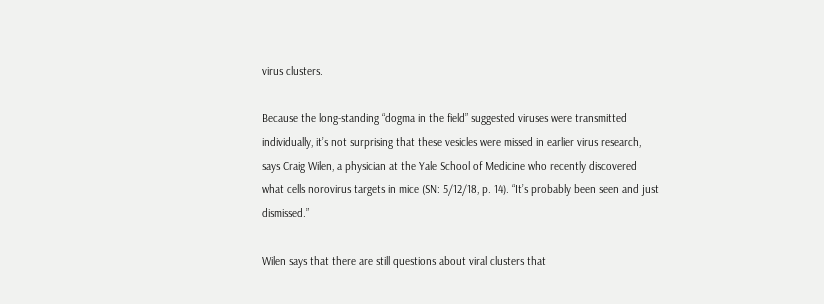virus clusters.

Because the long-standing “dogma in the field” suggested viruses were transmitted individually, it’s not surprising that these vesicles were missed in earlier virus research, says Craig Wilen, a physician at the Yale School of Medicine who recently discovered what cells norovirus targets in mice (SN: 5/12/18, p. 14). “It’s probably been seen and just dismissed.”

Wilen says that there are still questions about viral clusters that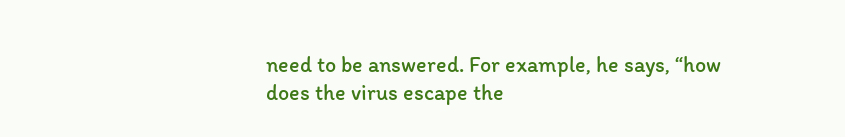need to be answered. For example, he says, “how does the virus escape the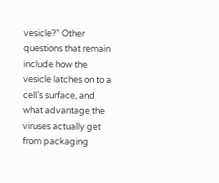vesicle?” Other questions that remain include how the vesicle latches on to a cell’s surface, and what advantage the viruses actually get from packaging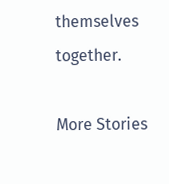themselves together.

More Stories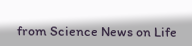from Science News on Life